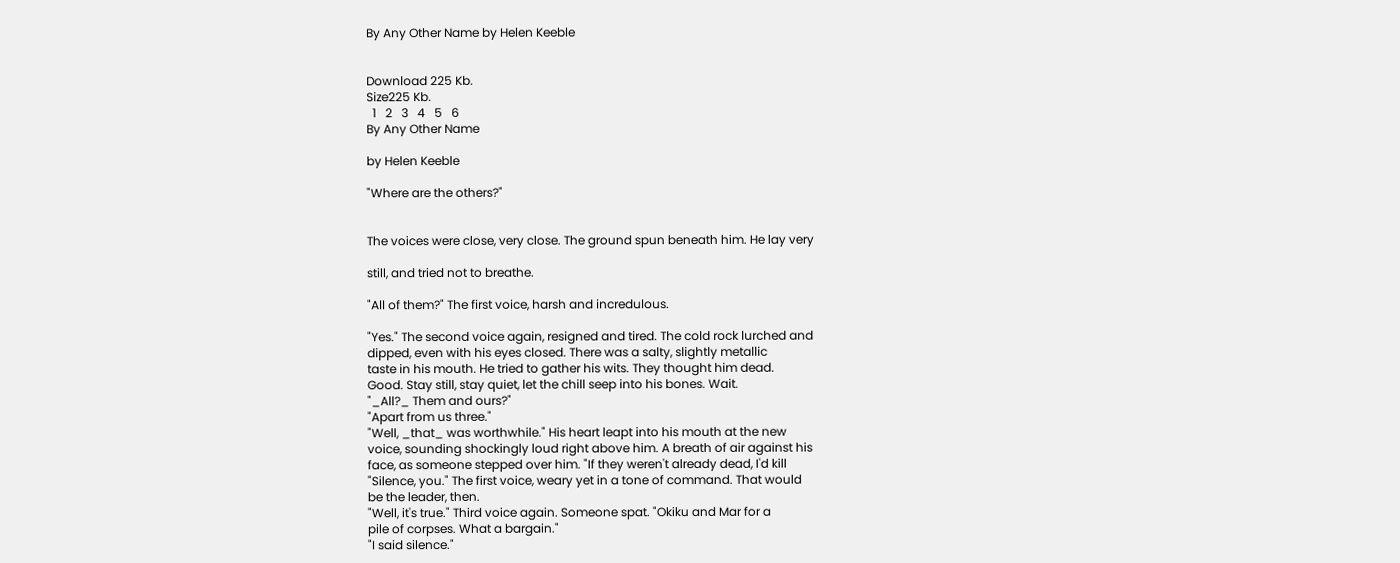By Any Other Name by Helen Keeble


Download 225 Kb.
Size225 Kb.
  1   2   3   4   5   6
By Any Other Name

by Helen Keeble

"Where are the others?"


The voices were close, very close. The ground spun beneath him. He lay very

still, and tried not to breathe.

"All of them?" The first voice, harsh and incredulous.

"Yes." The second voice again, resigned and tired. The cold rock lurched and
dipped, even with his eyes closed. There was a salty, slightly metallic
taste in his mouth. He tried to gather his wits. They thought him dead.
Good. Stay still, stay quiet, let the chill seep into his bones. Wait.
"_All?_ Them and ours?"
"Apart from us three."
"Well, _that_ was worthwhile." His heart leapt into his mouth at the new
voice, sounding shockingly loud right above him. A breath of air against his
face, as someone stepped over him. "If they weren't already dead, I'd kill
"Silence, you." The first voice, weary yet in a tone of command. That would
be the leader, then.
"Well, it's true." Third voice again. Someone spat. "Okiku and Mar for a
pile of corpses. What a bargain."
"I said silence."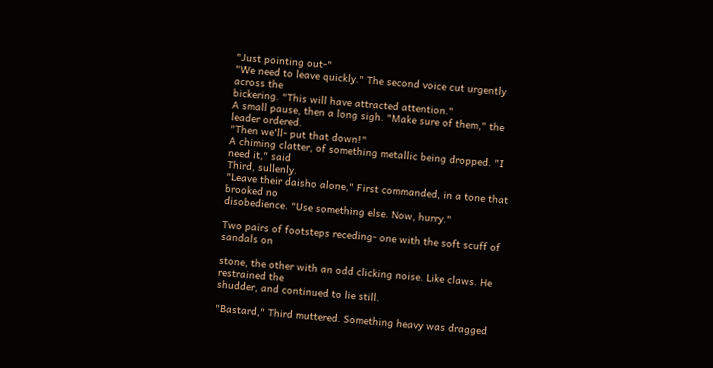"Just pointing out-"
"We need to leave quickly." The second voice cut urgently across the
bickering. "This will have attracted attention."
A small pause, then a long sigh. "Make sure of them," the leader ordered.
"Then we'll- put that down!"
A chiming clatter, of something metallic being dropped. "I need it," said
Third, sullenly.
"Leave their daisho alone," First commanded, in a tone that brooked no
disobedience. "Use something else. Now, hurry."

Two pairs of footsteps receding- one with the soft scuff of sandals on

stone, the other with an odd clicking noise. Like claws. He restrained the
shudder, and continued to lie still.

"Bastard," Third muttered. Something heavy was dragged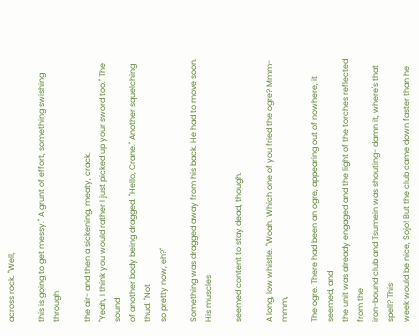across rock. "Well,

this is going to get messy." A grunt of effort, something swishing through

the air- and then a sickening, meaty, crack.
"Yeah, I think you would rather I just picked up your sword too." The sound
of another body being dragged. "Hello, Crane." Another squelching thud. "Not
so pretty now, eh?"

Something was dragged away from his back. He had to move soon. His muscles

seemed content to stay dead, though.

A long, low whistle. "Woah. Which one of you fried the ogre? Mmm-mmm,

The ogre. There had been an ogre, appearing out of nowhere, it seemed, and
the unit was already engaged and the light of the torches reflected from the
iron-bound club and Tsumein was shouting- damn it, where's that spell? This
week would be nice, Sojo! But the club came down faster than he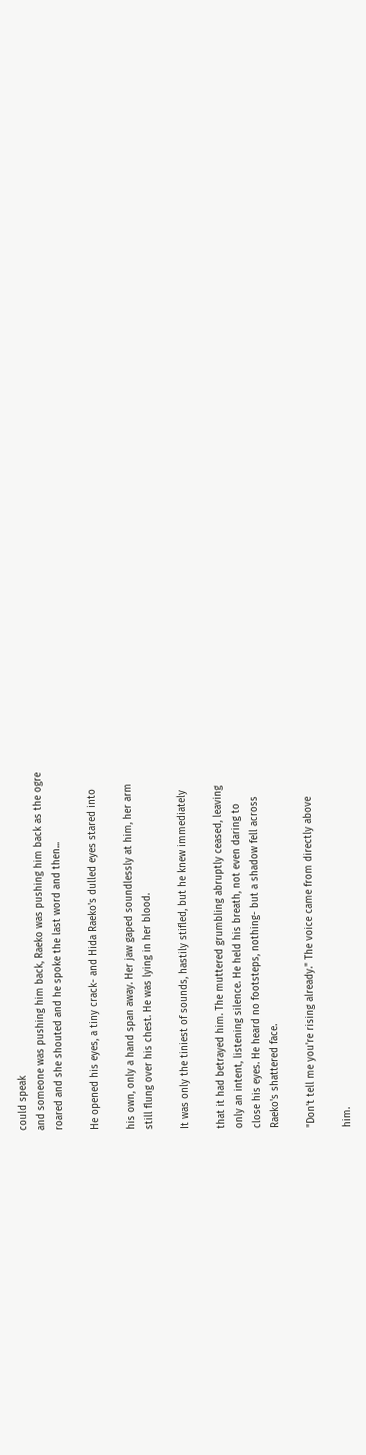could speak
and someone was pushing him back, Raeko was pushing him back as the ogre
roared and she shouted and he spoke the last word and then...

He opened his eyes, a tiny crack- and Hida Raeko's dulled eyes stared into

his own, only a hand span away. Her jaw gaped soundlessly at him, her arm
still flung over his chest. He was lying in her blood.

It was only the tiniest of sounds, hastily stifled, but he knew immediately

that it had betrayed him. The muttered grumbling abruptly ceased, leaving
only an intent, listening silence. He held his breath, not even daring to
close his eyes. He heard no footsteps, nothing- but a shadow fell across
Raeko's shattered face.

"Don't tell me you're rising already." The voice came from directly above

him.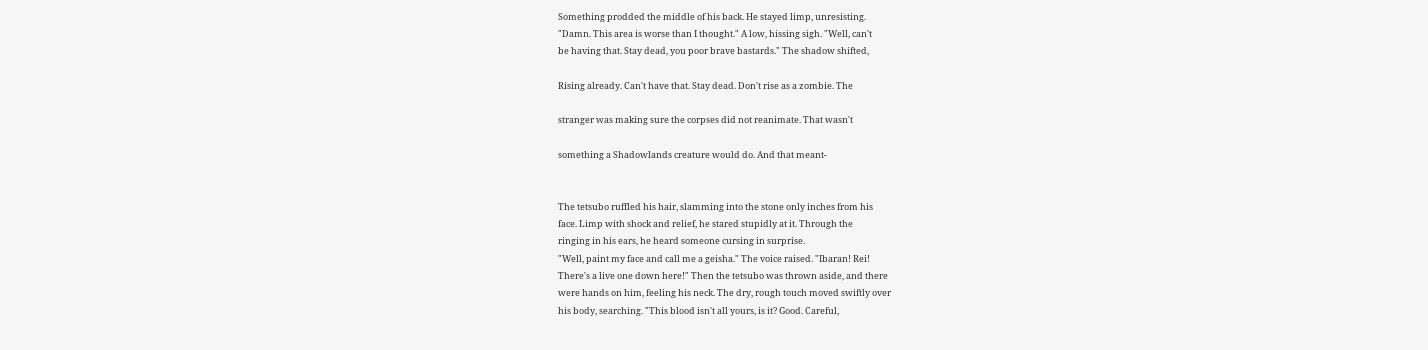Something prodded the middle of his back. He stayed limp, unresisting.
"Damn. This area is worse than I thought." A low, hissing sigh. "Well, can't
be having that. Stay dead, you poor brave bastards." The shadow shifted,

Rising already. Can't have that. Stay dead. Don't rise as a zombie. The

stranger was making sure the corpses did not reanimate. That wasn't

something a Shadowlands creature would do. And that meant-


The tetsubo ruffled his hair, slamming into the stone only inches from his
face. Limp with shock and relief, he stared stupidly at it. Through the
ringing in his ears, he heard someone cursing in surprise.
"Well, paint my face and call me a geisha." The voice raised. "Ibaran! Rei!
There's a live one down here!" Then the tetsubo was thrown aside, and there
were hands on him, feeling his neck. The dry, rough touch moved swiftly over
his body, searching. "This blood isn't all yours, is it? Good. Careful,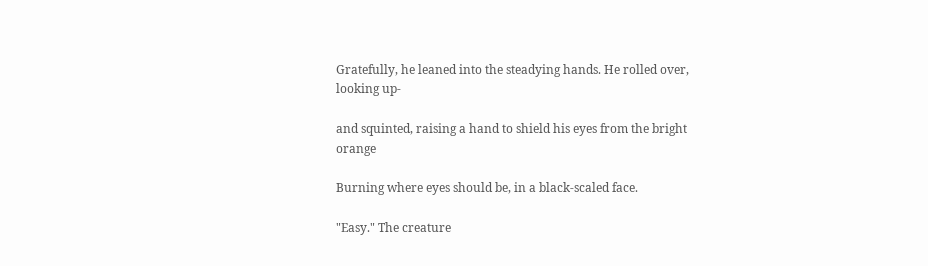Gratefully, he leaned into the steadying hands. He rolled over, looking up-

and squinted, raising a hand to shield his eyes from the bright orange

Burning where eyes should be, in a black-scaled face.

"Easy." The creature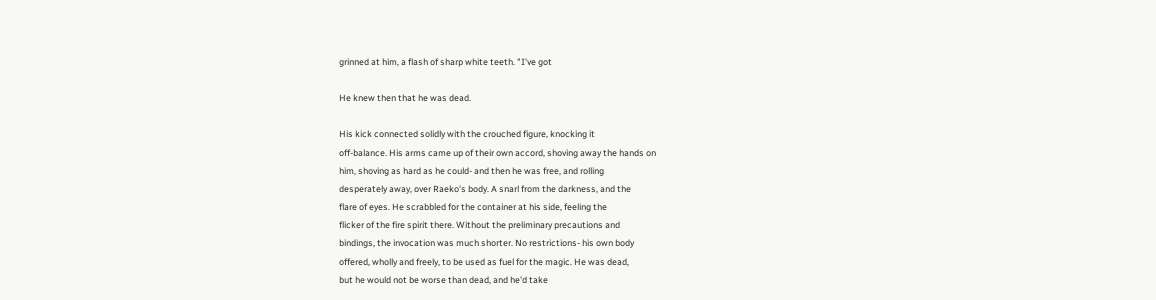grinned at him, a flash of sharp white teeth. "I've got

He knew then that he was dead.

His kick connected solidly with the crouched figure, knocking it
off-balance. His arms came up of their own accord, shoving away the hands on
him, shoving as hard as he could- and then he was free, and rolling
desperately away, over Raeko's body. A snarl from the darkness, and the
flare of eyes. He scrabbled for the container at his side, feeling the
flicker of the fire spirit there. Without the preliminary precautions and
bindings, the invocation was much shorter. No restrictions- his own body
offered, wholly and freely, to be used as fuel for the magic. He was dead,
but he would not be worse than dead, and he'd take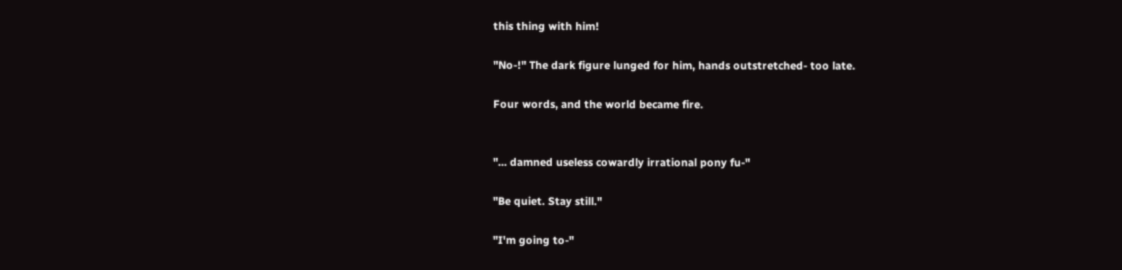this thing with him!

"No-!" The dark figure lunged for him, hands outstretched- too late.

Four words, and the world became fire.


"... damned useless cowardly irrational pony fu-"

"Be quiet. Stay still."

"I'm going to-"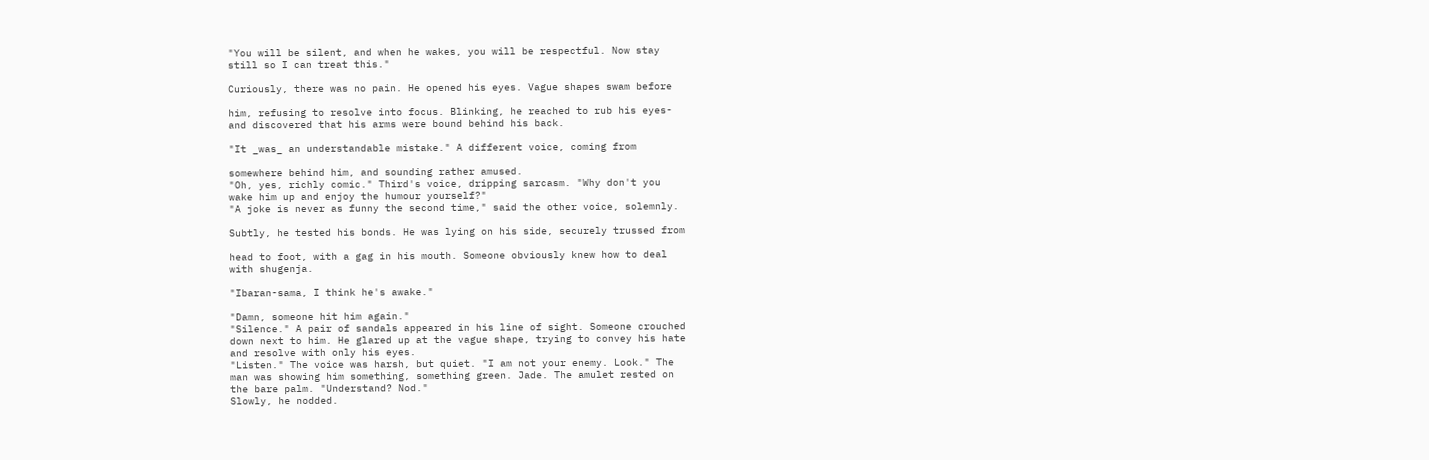"You will be silent, and when he wakes, you will be respectful. Now stay
still so I can treat this."

Curiously, there was no pain. He opened his eyes. Vague shapes swam before

him, refusing to resolve into focus. Blinking, he reached to rub his eyes-
and discovered that his arms were bound behind his back.

"It _was_ an understandable mistake." A different voice, coming from

somewhere behind him, and sounding rather amused.
"Oh, yes, richly comic." Third's voice, dripping sarcasm. "Why don't you
wake him up and enjoy the humour yourself?"
"A joke is never as funny the second time," said the other voice, solemnly.

Subtly, he tested his bonds. He was lying on his side, securely trussed from

head to foot, with a gag in his mouth. Someone obviously knew how to deal
with shugenja.

"Ibaran-sama, I think he's awake."

"Damn, someone hit him again."
"Silence." A pair of sandals appeared in his line of sight. Someone crouched
down next to him. He glared up at the vague shape, trying to convey his hate
and resolve with only his eyes.
"Listen." The voice was harsh, but quiet. "I am not your enemy. Look." The
man was showing him something, something green. Jade. The amulet rested on
the bare palm. "Understand? Nod."
Slowly, he nodded.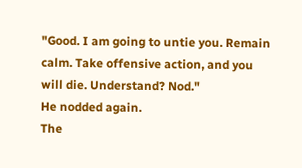"Good. I am going to untie you. Remain calm. Take offensive action, and you
will die. Understand? Nod."
He nodded again.
The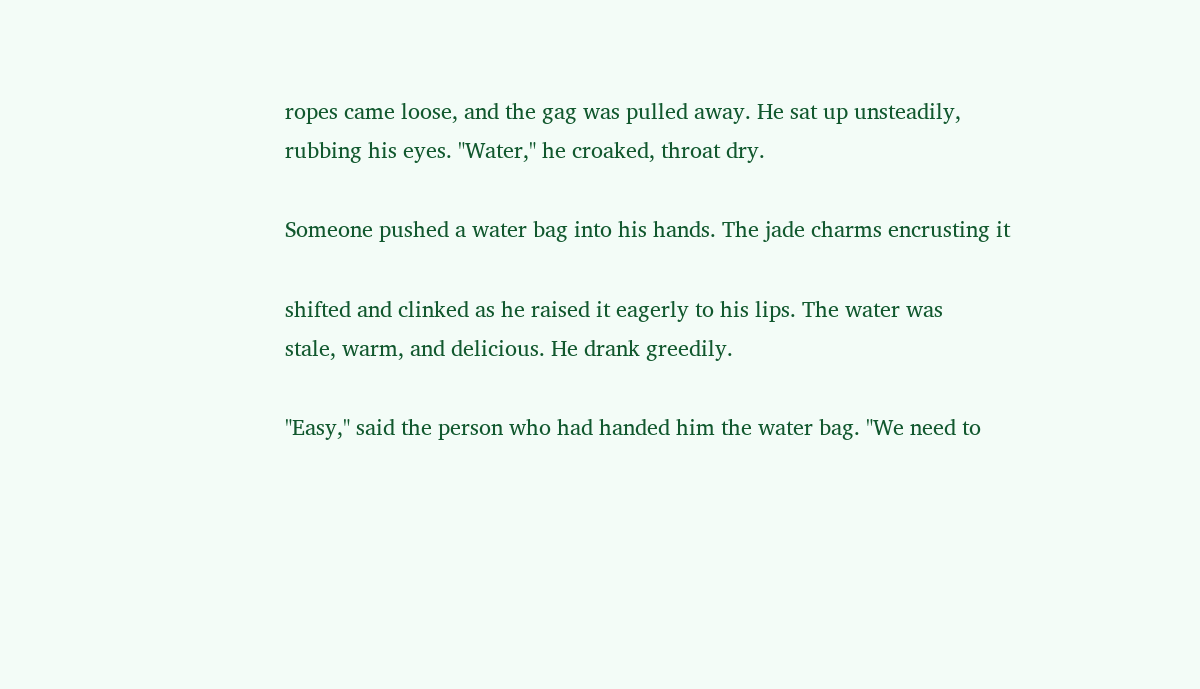ropes came loose, and the gag was pulled away. He sat up unsteadily,
rubbing his eyes. "Water," he croaked, throat dry.

Someone pushed a water bag into his hands. The jade charms encrusting it

shifted and clinked as he raised it eagerly to his lips. The water was
stale, warm, and delicious. He drank greedily.

"Easy," said the person who had handed him the water bag. "We need to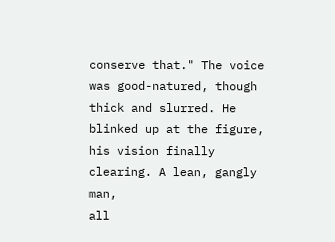conserve that." The voice was good-natured, though thick and slurred. He
blinked up at the figure, his vision finally clearing. A lean, gangly man,
all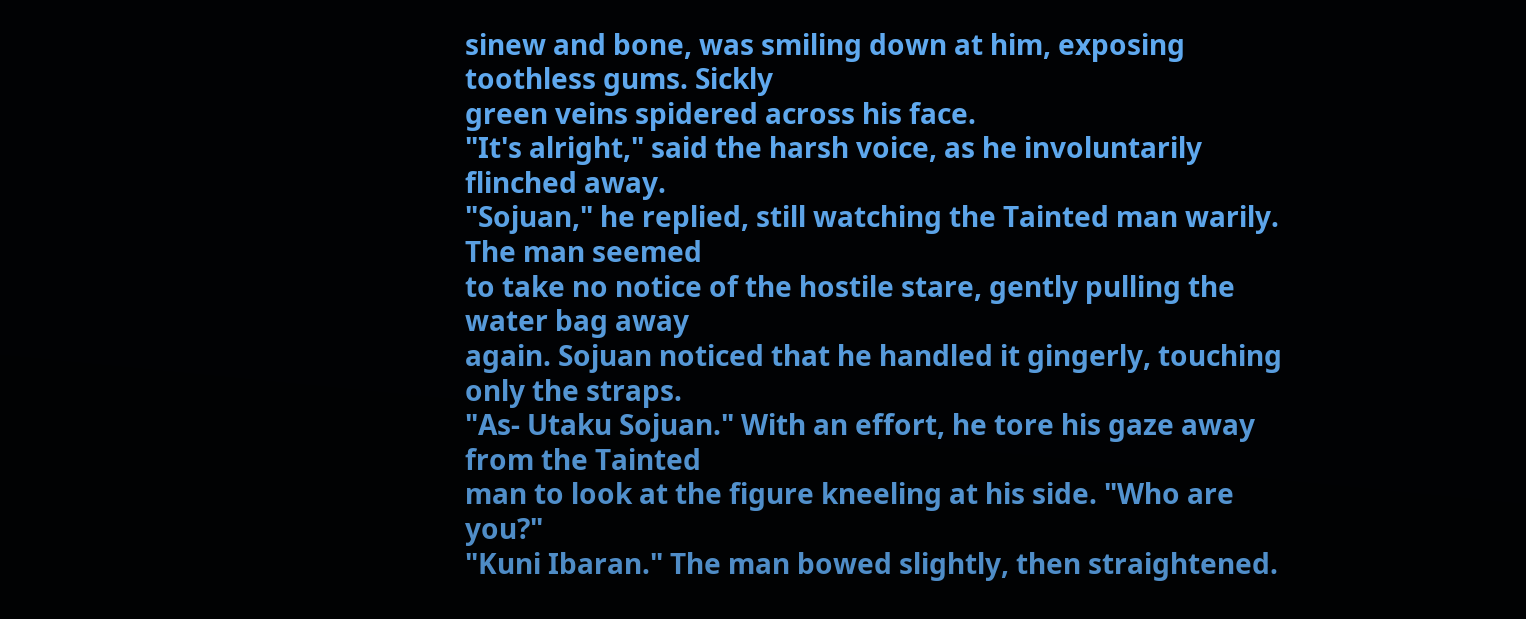sinew and bone, was smiling down at him, exposing toothless gums. Sickly
green veins spidered across his face.
"It's alright," said the harsh voice, as he involuntarily flinched away.
"Sojuan," he replied, still watching the Tainted man warily. The man seemed
to take no notice of the hostile stare, gently pulling the water bag away
again. Sojuan noticed that he handled it gingerly, touching only the straps.
"As- Utaku Sojuan." With an effort, he tore his gaze away from the Tainted
man to look at the figure kneeling at his side. "Who are you?"
"Kuni Ibaran." The man bowed slightly, then straightened.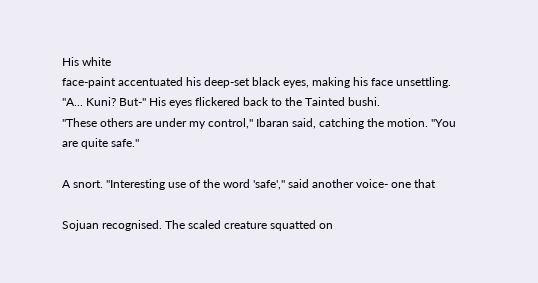His white
face-paint accentuated his deep-set black eyes, making his face unsettling.
"A... Kuni? But-" His eyes flickered back to the Tainted bushi.
"These others are under my control," Ibaran said, catching the motion. "You
are quite safe."

A snort. "Interesting use of the word 'safe'," said another voice- one that

Sojuan recognised. The scaled creature squatted on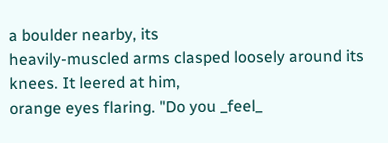a boulder nearby, its
heavily-muscled arms clasped loosely around its knees. It leered at him,
orange eyes flaring. "Do you _feel_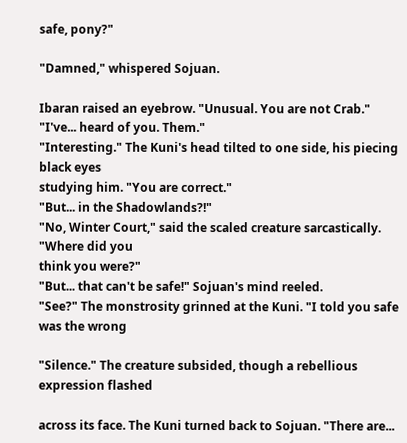safe, pony?"

"Damned," whispered Sojuan.

Ibaran raised an eyebrow. "Unusual. You are not Crab."
"I've... heard of you. Them."
"Interesting." The Kuni's head tilted to one side, his piecing black eyes
studying him. "You are correct."
"But... in the Shadowlands?!"
"No, Winter Court," said the scaled creature sarcastically. "Where did you
think you were?"
"But... that can't be safe!" Sojuan's mind reeled.
"See?" The monstrosity grinned at the Kuni. "I told you safe was the wrong

"Silence." The creature subsided, though a rebellious expression flashed

across its face. The Kuni turned back to Sojuan. "There are...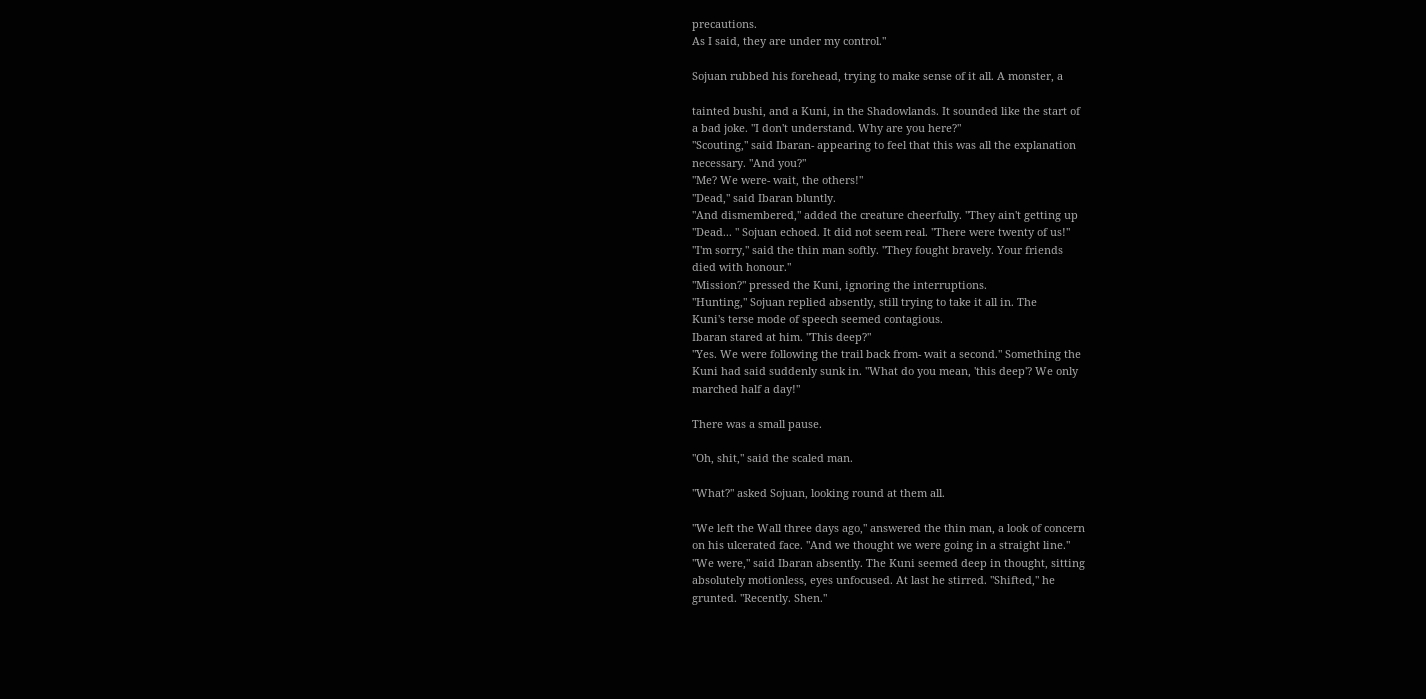precautions.
As I said, they are under my control."

Sojuan rubbed his forehead, trying to make sense of it all. A monster, a

tainted bushi, and a Kuni, in the Shadowlands. It sounded like the start of
a bad joke. "I don't understand. Why are you here?"
"Scouting," said Ibaran- appearing to feel that this was all the explanation
necessary. "And you?"
"Me? We were- wait, the others!"
"Dead," said Ibaran bluntly.
"And dismembered," added the creature cheerfully. "They ain't getting up
"Dead... " Sojuan echoed. It did not seem real. "There were twenty of us!"
"I'm sorry," said the thin man softly. "They fought bravely. Your friends
died with honour."
"Mission?" pressed the Kuni, ignoring the interruptions.
"Hunting," Sojuan replied absently, still trying to take it all in. The
Kuni's terse mode of speech seemed contagious.
Ibaran stared at him. "This deep?"
"Yes. We were following the trail back from- wait a second." Something the
Kuni had said suddenly sunk in. "What do you mean, 'this deep'? We only
marched half a day!"

There was a small pause.

"Oh, shit," said the scaled man.

"What?" asked Sojuan, looking round at them all.

"We left the Wall three days ago," answered the thin man, a look of concern
on his ulcerated face. "And we thought we were going in a straight line."
"We were," said Ibaran absently. The Kuni seemed deep in thought, sitting
absolutely motionless, eyes unfocused. At last he stirred. "Shifted," he
grunted. "Recently. Shen."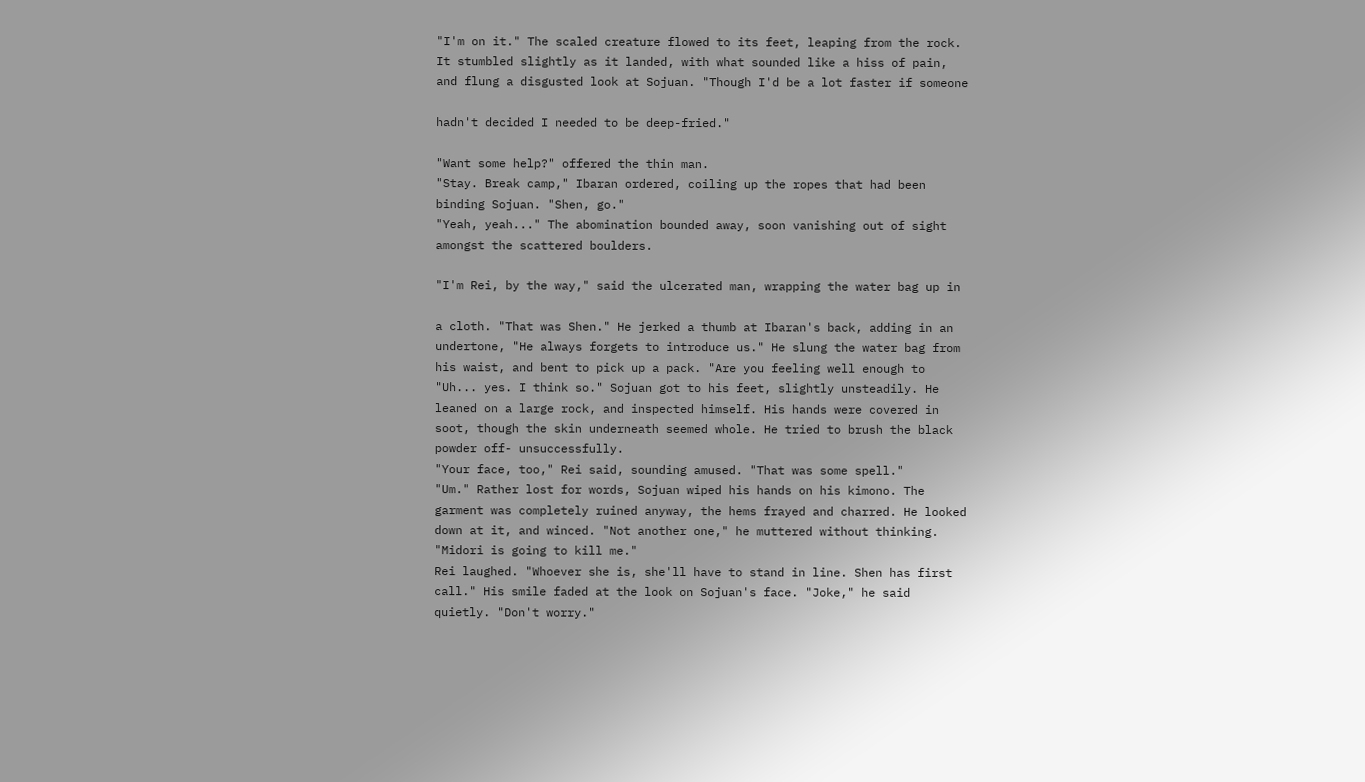"I'm on it." The scaled creature flowed to its feet, leaping from the rock.
It stumbled slightly as it landed, with what sounded like a hiss of pain,
and flung a disgusted look at Sojuan. "Though I'd be a lot faster if someone

hadn't decided I needed to be deep-fried."

"Want some help?" offered the thin man.
"Stay. Break camp," Ibaran ordered, coiling up the ropes that had been
binding Sojuan. "Shen, go."
"Yeah, yeah..." The abomination bounded away, soon vanishing out of sight
amongst the scattered boulders.

"I'm Rei, by the way," said the ulcerated man, wrapping the water bag up in

a cloth. "That was Shen." He jerked a thumb at Ibaran's back, adding in an
undertone, "He always forgets to introduce us." He slung the water bag from
his waist, and bent to pick up a pack. "Are you feeling well enough to
"Uh... yes. I think so." Sojuan got to his feet, slightly unsteadily. He
leaned on a large rock, and inspected himself. His hands were covered in
soot, though the skin underneath seemed whole. He tried to brush the black
powder off- unsuccessfully.
"Your face, too," Rei said, sounding amused. "That was some spell."
"Um." Rather lost for words, Sojuan wiped his hands on his kimono. The
garment was completely ruined anyway, the hems frayed and charred. He looked
down at it, and winced. "Not another one," he muttered without thinking.
"Midori is going to kill me."
Rei laughed. "Whoever she is, she'll have to stand in line. Shen has first
call." His smile faded at the look on Sojuan's face. "Joke," he said
quietly. "Don't worry."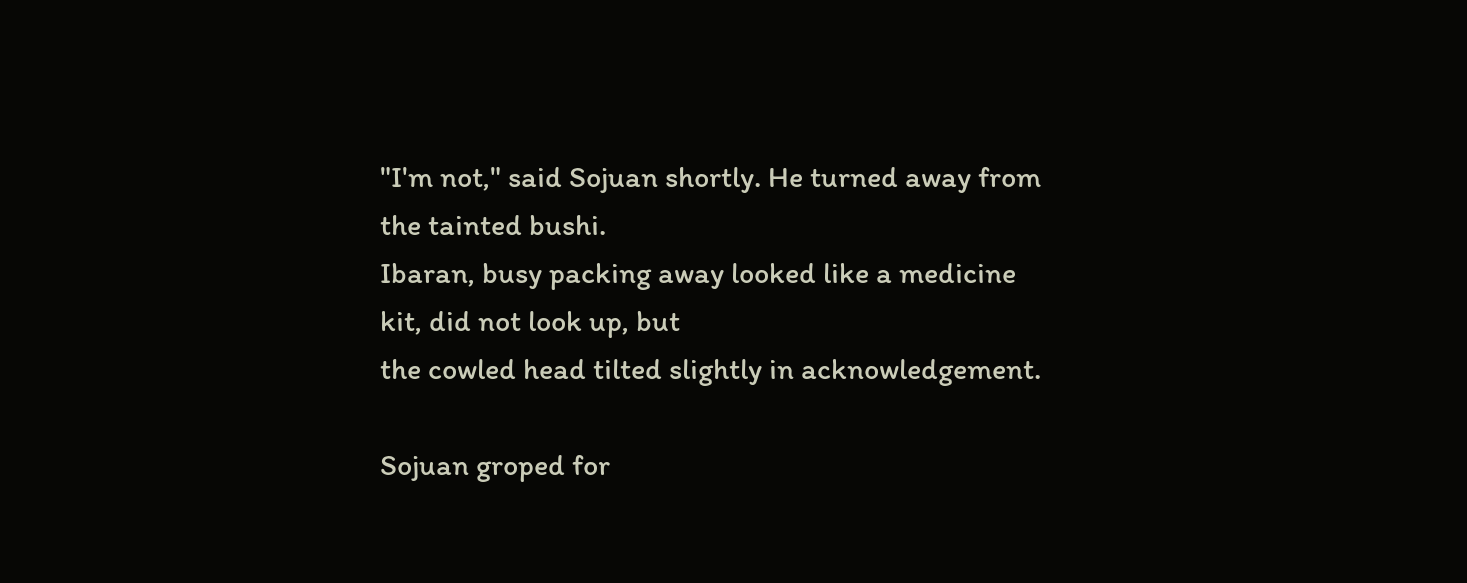"I'm not," said Sojuan shortly. He turned away from the tainted bushi.
Ibaran, busy packing away looked like a medicine kit, did not look up, but
the cowled head tilted slightly in acknowledgement.

Sojuan groped for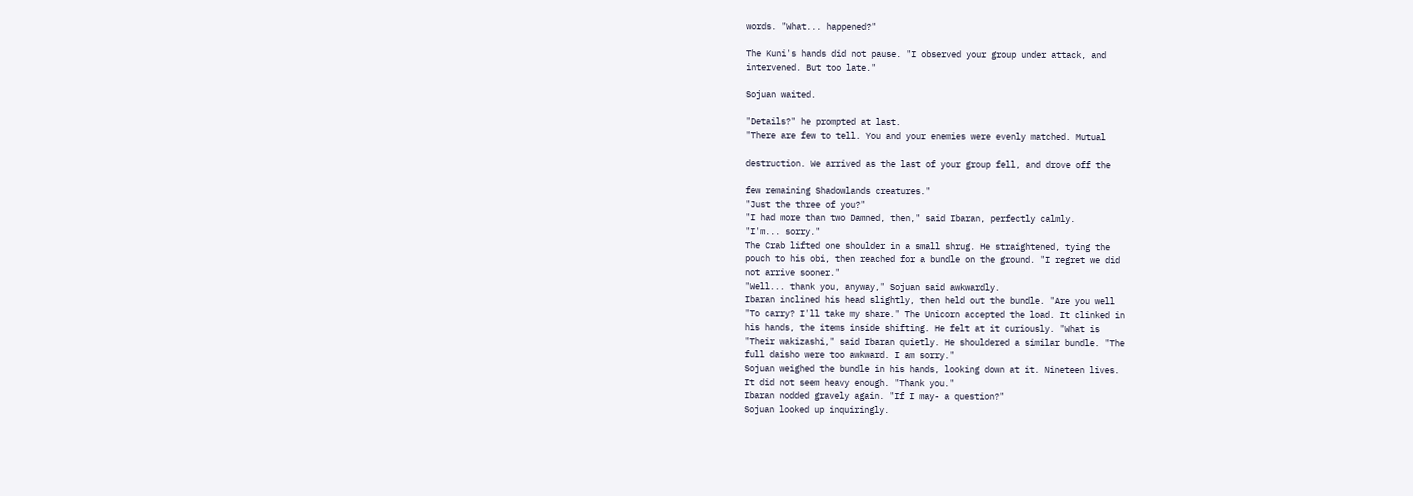words. "What... happened?"

The Kuni's hands did not pause. "I observed your group under attack, and
intervened. But too late."

Sojuan waited.

"Details?" he prompted at last.
"There are few to tell. You and your enemies were evenly matched. Mutual

destruction. We arrived as the last of your group fell, and drove off the

few remaining Shadowlands creatures."
"Just the three of you?"
"I had more than two Damned, then," said Ibaran, perfectly calmly.
"I'm... sorry."
The Crab lifted one shoulder in a small shrug. He straightened, tying the
pouch to his obi, then reached for a bundle on the ground. "I regret we did
not arrive sooner."
"Well... thank you, anyway," Sojuan said awkwardly.
Ibaran inclined his head slightly, then held out the bundle. "Are you well
"To carry? I'll take my share." The Unicorn accepted the load. It clinked in
his hands, the items inside shifting. He felt at it curiously. "What is
"Their wakizashi," said Ibaran quietly. He shouldered a similar bundle. "The
full daisho were too awkward. I am sorry."
Sojuan weighed the bundle in his hands, looking down at it. Nineteen lives.
It did not seem heavy enough. "Thank you."
Ibaran nodded gravely again. "If I may- a question?"
Sojuan looked up inquiringly.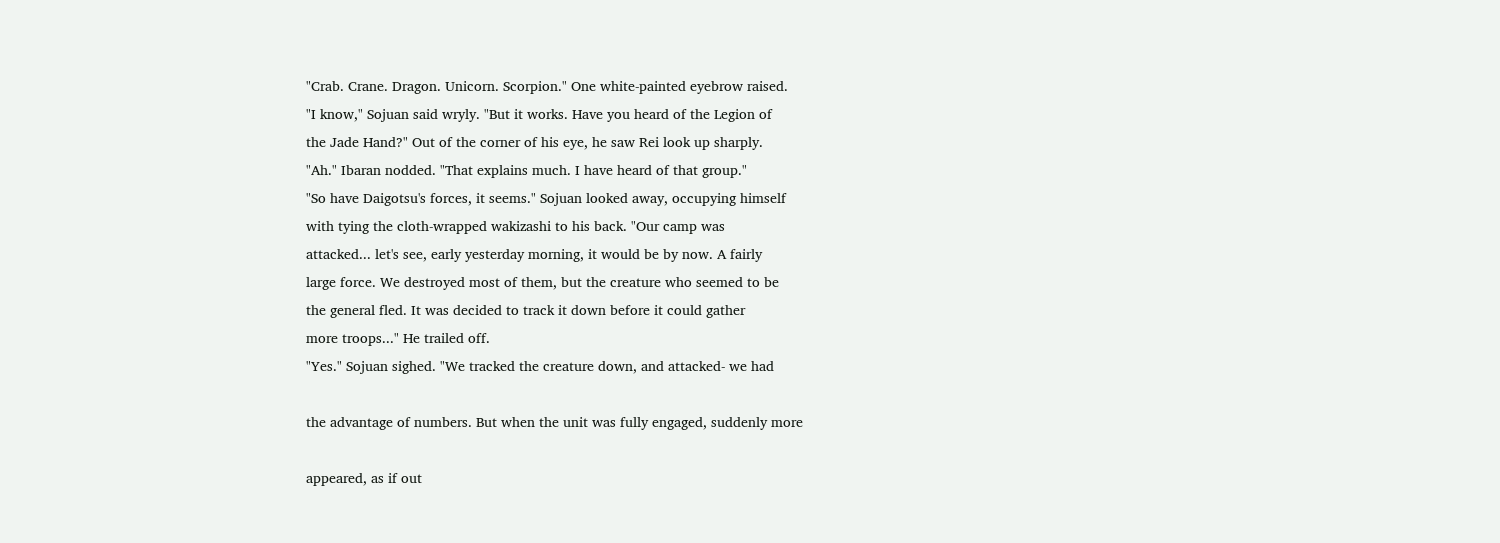"Crab. Crane. Dragon. Unicorn. Scorpion." One white-painted eyebrow raised.
"I know," Sojuan said wryly. "But it works. Have you heard of the Legion of
the Jade Hand?" Out of the corner of his eye, he saw Rei look up sharply.
"Ah." Ibaran nodded. "That explains much. I have heard of that group."
"So have Daigotsu's forces, it seems." Sojuan looked away, occupying himself
with tying the cloth-wrapped wakizashi to his back. "Our camp was
attacked... let's see, early yesterday morning, it would be by now. A fairly
large force. We destroyed most of them, but the creature who seemed to be
the general fled. It was decided to track it down before it could gather
more troops..." He trailed off.
"Yes." Sojuan sighed. "We tracked the creature down, and attacked- we had

the advantage of numbers. But when the unit was fully engaged, suddenly more

appeared, as if out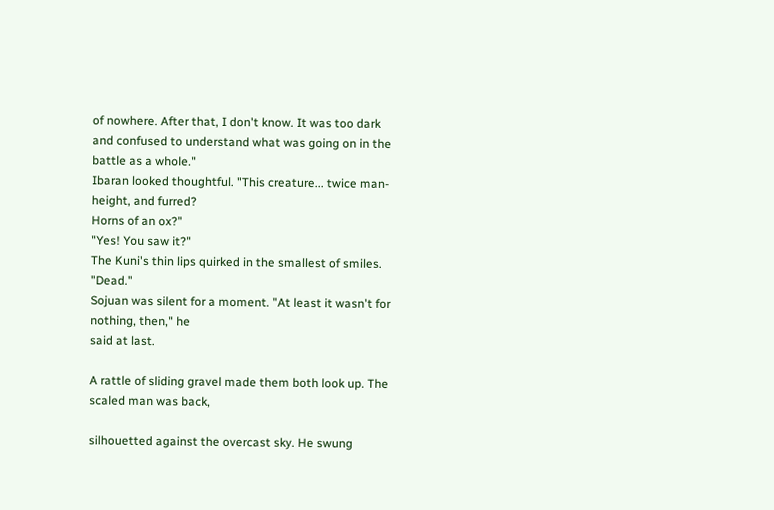of nowhere. After that, I don't know. It was too dark
and confused to understand what was going on in the battle as a whole."
Ibaran looked thoughtful. "This creature... twice man-height, and furred?
Horns of an ox?"
"Yes! You saw it?"
The Kuni's thin lips quirked in the smallest of smiles. "Dead."
Sojuan was silent for a moment. "At least it wasn't for nothing, then," he
said at last.

A rattle of sliding gravel made them both look up. The scaled man was back,

silhouetted against the overcast sky. He swung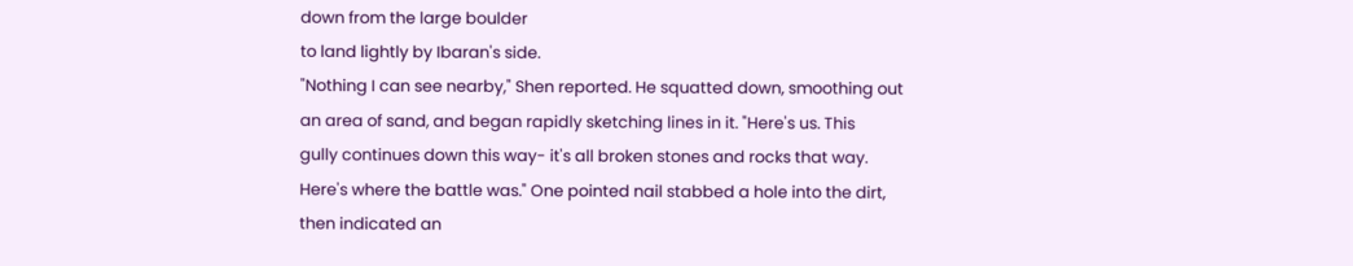down from the large boulder
to land lightly by Ibaran's side.
"Nothing I can see nearby," Shen reported. He squatted down, smoothing out
an area of sand, and began rapidly sketching lines in it. "Here's us. This
gully continues down this way- it's all broken stones and rocks that way.
Here's where the battle was." One pointed nail stabbed a hole into the dirt,
then indicated an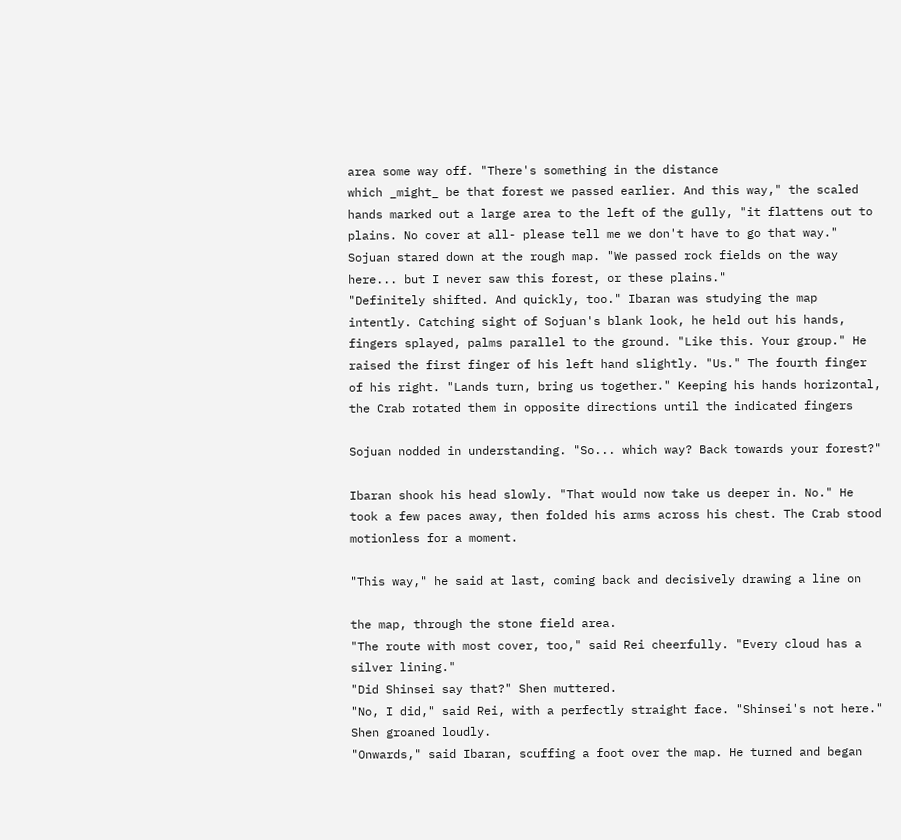area some way off. "There's something in the distance
which _might_ be that forest we passed earlier. And this way," the scaled
hands marked out a large area to the left of the gully, "it flattens out to
plains. No cover at all- please tell me we don't have to go that way."
Sojuan stared down at the rough map. "We passed rock fields on the way
here... but I never saw this forest, or these plains."
"Definitely shifted. And quickly, too." Ibaran was studying the map
intently. Catching sight of Sojuan's blank look, he held out his hands,
fingers splayed, palms parallel to the ground. "Like this. Your group." He
raised the first finger of his left hand slightly. "Us." The fourth finger
of his right. "Lands turn, bring us together." Keeping his hands horizontal,
the Crab rotated them in opposite directions until the indicated fingers

Sojuan nodded in understanding. "So... which way? Back towards your forest?"

Ibaran shook his head slowly. "That would now take us deeper in. No." He
took a few paces away, then folded his arms across his chest. The Crab stood
motionless for a moment.

"This way," he said at last, coming back and decisively drawing a line on

the map, through the stone field area.
"The route with most cover, too," said Rei cheerfully. "Every cloud has a
silver lining."
"Did Shinsei say that?" Shen muttered.
"No, I did," said Rei, with a perfectly straight face. "Shinsei's not here."
Shen groaned loudly.
"Onwards," said Ibaran, scuffing a foot over the map. He turned and began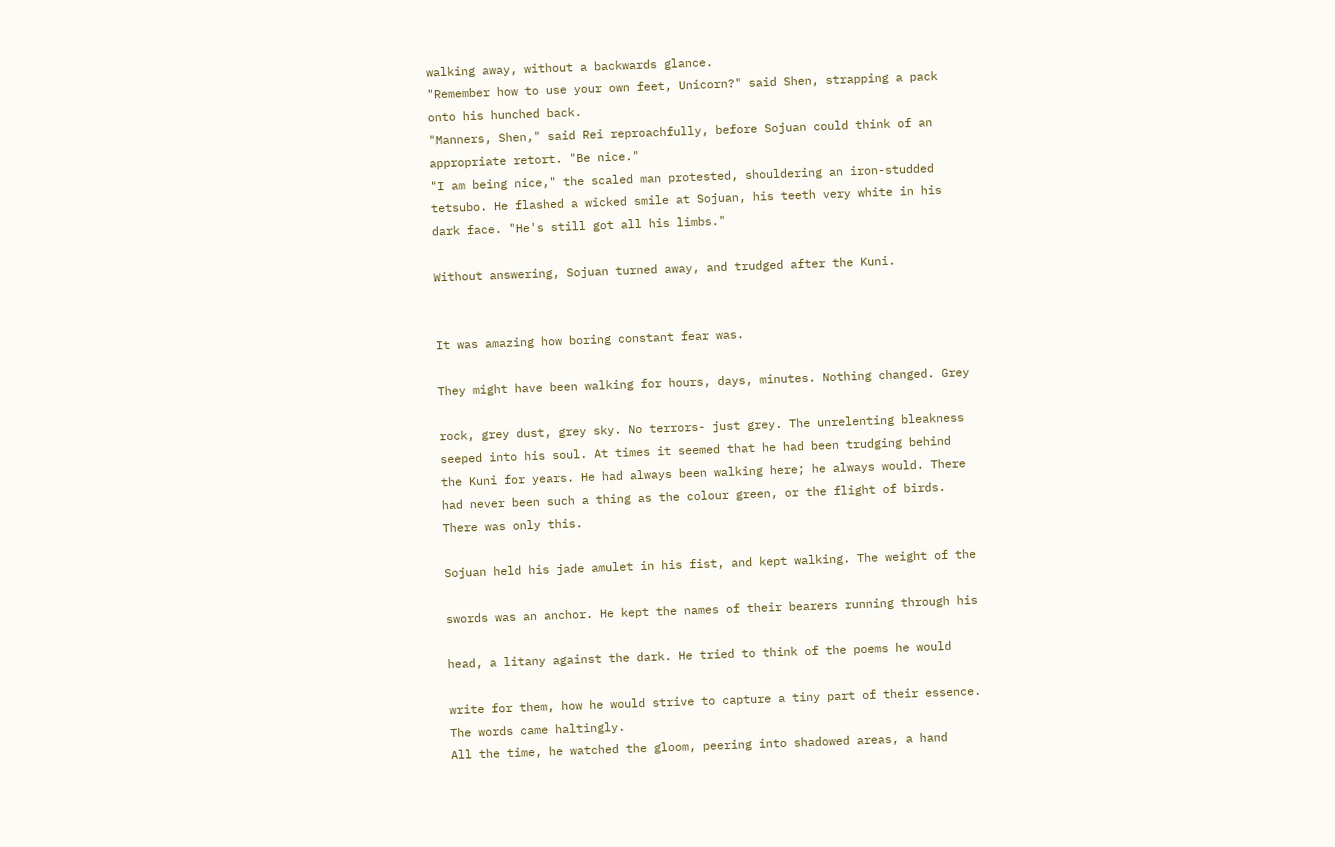walking away, without a backwards glance.
"Remember how to use your own feet, Unicorn?" said Shen, strapping a pack
onto his hunched back.
"Manners, Shen," said Rei reproachfully, before Sojuan could think of an
appropriate retort. "Be nice."
"I am being nice," the scaled man protested, shouldering an iron-studded
tetsubo. He flashed a wicked smile at Sojuan, his teeth very white in his
dark face. "He's still got all his limbs."

Without answering, Sojuan turned away, and trudged after the Kuni.


It was amazing how boring constant fear was.

They might have been walking for hours, days, minutes. Nothing changed. Grey

rock, grey dust, grey sky. No terrors- just grey. The unrelenting bleakness
seeped into his soul. At times it seemed that he had been trudging behind
the Kuni for years. He had always been walking here; he always would. There
had never been such a thing as the colour green, or the flight of birds.
There was only this.

Sojuan held his jade amulet in his fist, and kept walking. The weight of the

swords was an anchor. He kept the names of their bearers running through his

head, a litany against the dark. He tried to think of the poems he would

write for them, how he would strive to capture a tiny part of their essence.
The words came haltingly.
All the time, he watched the gloom, peering into shadowed areas, a hand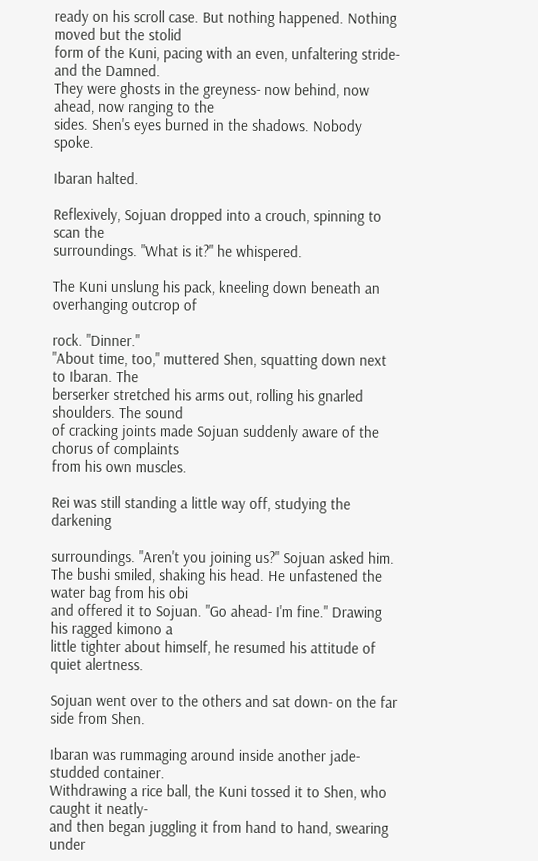ready on his scroll case. But nothing happened. Nothing moved but the stolid
form of the Kuni, pacing with an even, unfaltering stride- and the Damned.
They were ghosts in the greyness- now behind, now ahead, now ranging to the
sides. Shen's eyes burned in the shadows. Nobody spoke.

Ibaran halted.

Reflexively, Sojuan dropped into a crouch, spinning to scan the
surroundings. "What is it?" he whispered.

The Kuni unslung his pack, kneeling down beneath an overhanging outcrop of

rock. "Dinner."
"About time, too," muttered Shen, squatting down next to Ibaran. The
berserker stretched his arms out, rolling his gnarled shoulders. The sound
of cracking joints made Sojuan suddenly aware of the chorus of complaints
from his own muscles.

Rei was still standing a little way off, studying the darkening

surroundings. "Aren't you joining us?" Sojuan asked him.
The bushi smiled, shaking his head. He unfastened the water bag from his obi
and offered it to Sojuan. "Go ahead- I'm fine." Drawing his ragged kimono a
little tighter about himself, he resumed his attitude of quiet alertness.

Sojuan went over to the others and sat down- on the far side from Shen.

Ibaran was rummaging around inside another jade-studded container.
Withdrawing a rice ball, the Kuni tossed it to Shen, who caught it neatly-
and then began juggling it from hand to hand, swearing under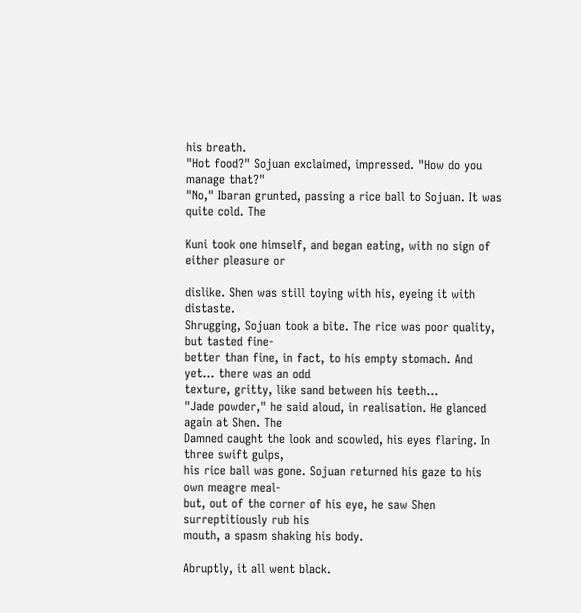his breath.
"Hot food?" Sojuan exclaimed, impressed. "How do you manage that?"
"No," Ibaran grunted, passing a rice ball to Sojuan. It was quite cold. The

Kuni took one himself, and began eating, with no sign of either pleasure or

dislike. Shen was still toying with his, eyeing it with distaste.
Shrugging, Sojuan took a bite. The rice was poor quality, but tasted fine-
better than fine, in fact, to his empty stomach. And yet... there was an odd
texture, gritty, like sand between his teeth...
"Jade powder," he said aloud, in realisation. He glanced again at Shen. The
Damned caught the look and scowled, his eyes flaring. In three swift gulps,
his rice ball was gone. Sojuan returned his gaze to his own meagre meal-
but, out of the corner of his eye, he saw Shen surreptitiously rub his
mouth, a spasm shaking his body.

Abruptly, it all went black.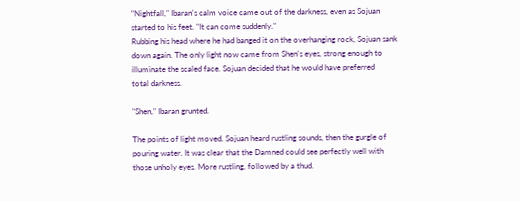"Nightfall," Ibaran's calm voice came out of the darkness, even as Sojuan
started to his feet. "It can come suddenly."
Rubbing his head where he had banged it on the overhanging rock, Sojuan sank
down again. The only light now came from Shen's eyes, strong enough to
illuminate the scaled face. Sojuan decided that he would have preferred
total darkness.

"Shen," Ibaran grunted.

The points of light moved. Sojuan heard rustling sounds, then the gurgle of
pouring water. It was clear that the Damned could see perfectly well with
those unholy eyes. More rustling, followed by a thud.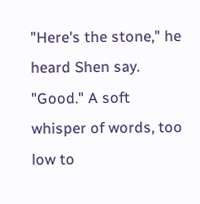"Here's the stone," he heard Shen say.
"Good." A soft whisper of words, too low to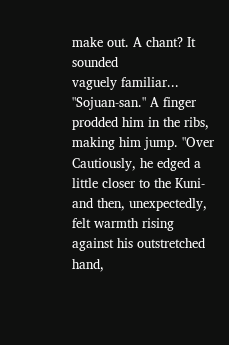make out. A chant? It sounded
vaguely familiar...
"Sojuan-san." A finger prodded him in the ribs, making him jump. "Over
Cautiously, he edged a little closer to the Kuni- and then, unexpectedly,
felt warmth rising against his outstretched hand,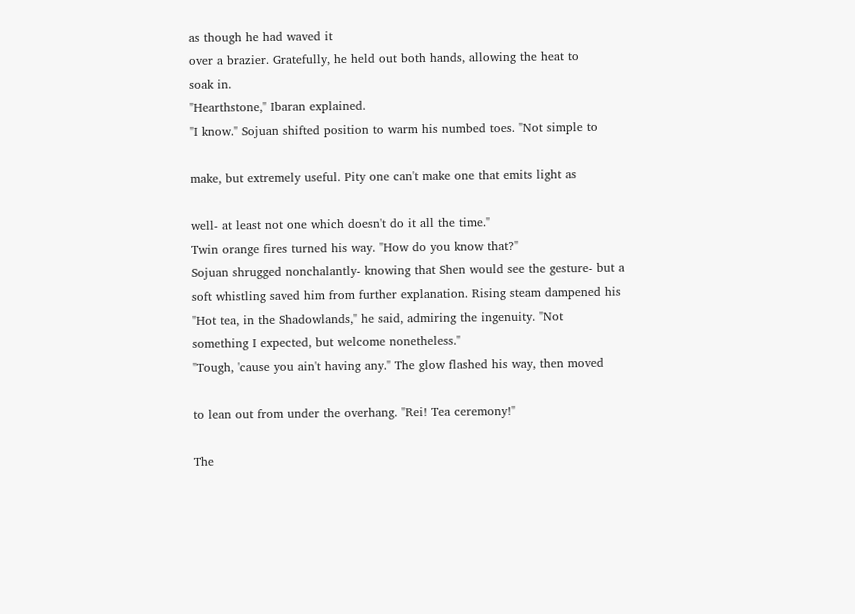as though he had waved it
over a brazier. Gratefully, he held out both hands, allowing the heat to
soak in.
"Hearthstone," Ibaran explained.
"I know." Sojuan shifted position to warm his numbed toes. "Not simple to

make, but extremely useful. Pity one can't make one that emits light as

well- at least not one which doesn't do it all the time."
Twin orange fires turned his way. "How do you know that?"
Sojuan shrugged nonchalantly- knowing that Shen would see the gesture- but a
soft whistling saved him from further explanation. Rising steam dampened his
"Hot tea, in the Shadowlands," he said, admiring the ingenuity. "Not
something I expected, but welcome nonetheless."
"Tough, 'cause you ain't having any." The glow flashed his way, then moved

to lean out from under the overhang. "Rei! Tea ceremony!"

The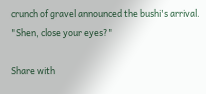crunch of gravel announced the bushi's arrival. "Shen, close your eyes?"

Share with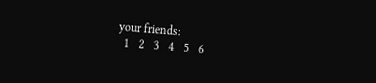your friends:
  1   2   3   4   5   6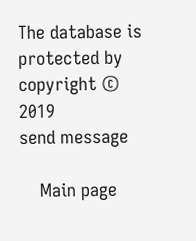The database is protected by copyright © 2019
send message

    Main page